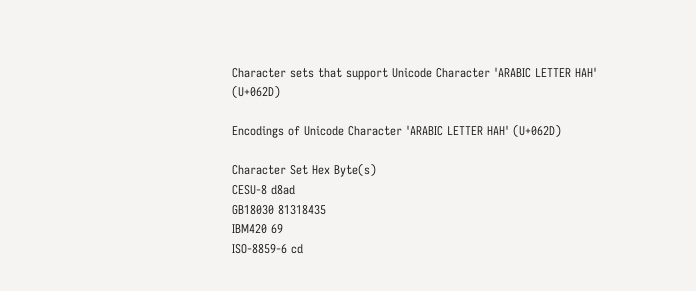Character sets that support Unicode Character 'ARABIC LETTER HAH' (U+062D)

Encodings of Unicode Character 'ARABIC LETTER HAH' (U+062D)

Character Set Hex Byte(s)
CESU-8 d8ad
GB18030 81318435
IBM420 69
ISO-8859-6 cd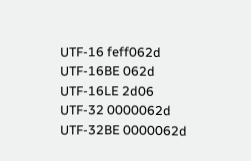UTF-16 feff062d
UTF-16BE 062d
UTF-16LE 2d06
UTF-32 0000062d
UTF-32BE 0000062d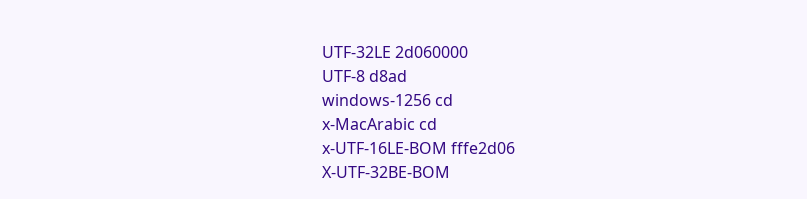UTF-32LE 2d060000
UTF-8 d8ad
windows-1256 cd
x-MacArabic cd
x-UTF-16LE-BOM fffe2d06
X-UTF-32BE-BOM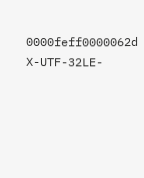0000feff0000062d
X-UTF-32LE-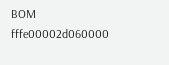BOM fffe00002d060000